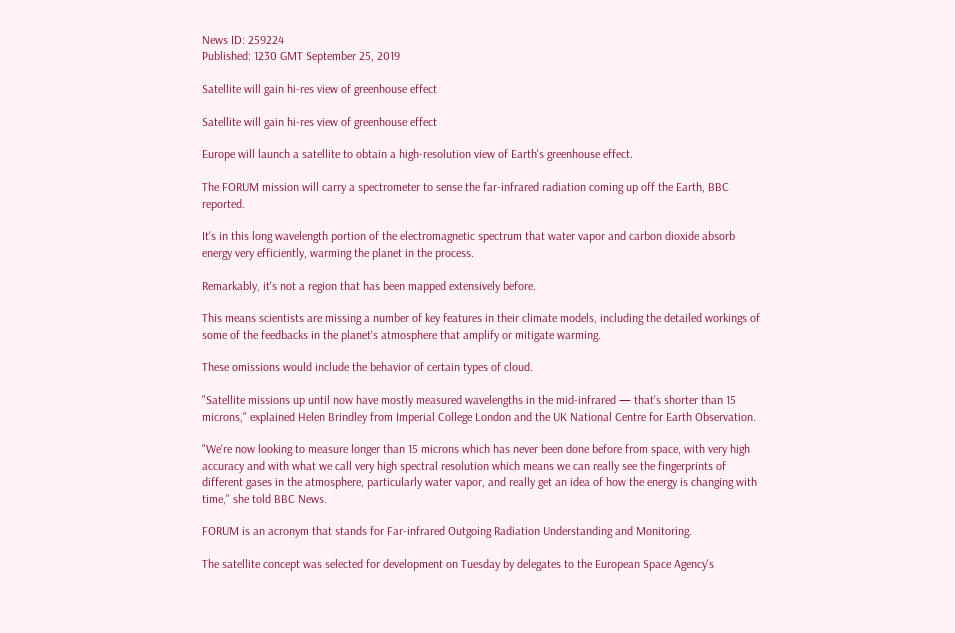News ID: 259224
Published: 1230 GMT September 25, 2019

Satellite will gain hi-res view of greenhouse effect

Satellite will gain hi-res view of greenhouse effect

Europe will launch a satellite to obtain a high-resolution view of Earth's greenhouse effect.

The FORUM mission will carry a spectrometer to sense the far-infrared radiation coming up off the Earth, BBC reported.

It's in this long wavelength portion of the electromagnetic spectrum that water vapor and carbon dioxide absorb energy very efficiently, warming the planet in the process.

Remarkably, it's not a region that has been mapped extensively before.

This means scientists are missing a number of key features in their climate models, including the detailed workings of some of the feedbacks in the planet's atmosphere that amplify or mitigate warming.

These omissions would include the behavior of certain types of cloud.

"Satellite missions up until now have mostly measured wavelengths in the mid-infrared — that's shorter than 15 microns," explained Helen Brindley from Imperial College London and the UK National Centre for Earth Observation.

"We're now looking to measure longer than 15 microns which has never been done before from space, with very high accuracy and with what we call very high spectral resolution which means we can really see the fingerprints of different gases in the atmosphere, particularly water vapor, and really get an idea of how the energy is changing with time," she told BBC News.

FORUM is an acronym that stands for Far-infrared Outgoing Radiation Understanding and Monitoring.

The satellite concept was selected for development on Tuesday by delegates to the European Space Agency's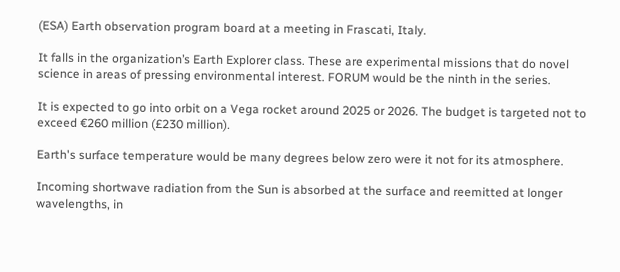(ESA) Earth observation program board at a meeting in Frascati, Italy.

It falls in the organization’s Earth Explorer class. These are experimental missions that do novel science in areas of pressing environmental interest. FORUM would be the ninth in the series.

It is expected to go into orbit on a Vega rocket around 2025 or 2026. The budget is targeted not to exceed €260 million (£230 million).

Earth's surface temperature would be many degrees below zero were it not for its atmosphere.

Incoming shortwave radiation from the Sun is absorbed at the surface and reemitted at longer wavelengths, in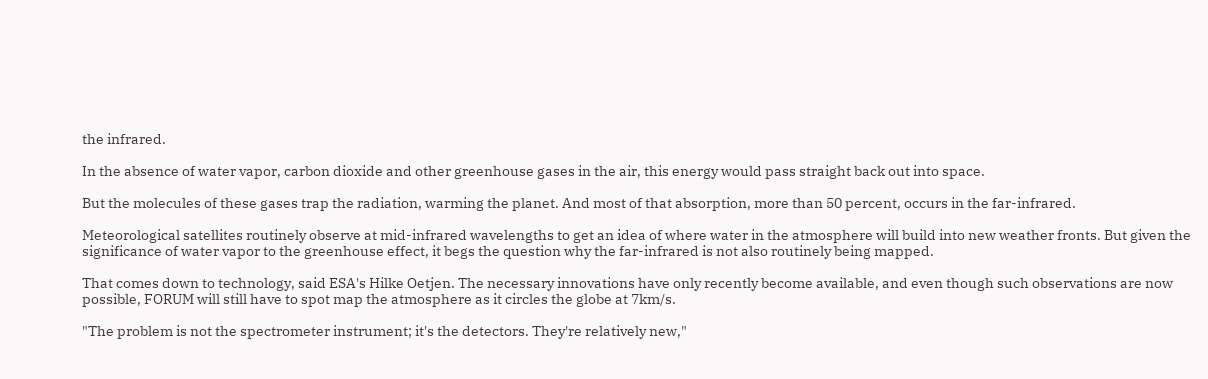the infrared.

In the absence of water vapor, carbon dioxide and other greenhouse gases in the air, this energy would pass straight back out into space.

But the molecules of these gases trap the radiation, warming the planet. And most of that absorption, more than 50 percent, occurs in the far-infrared.

Meteorological satellites routinely observe at mid-infrared wavelengths to get an idea of where water in the atmosphere will build into new weather fronts. But given the significance of water vapor to the greenhouse effect, it begs the question why the far-infrared is not also routinely being mapped.

That comes down to technology, said ESA's Hilke Oetjen. The necessary innovations have only recently become available, and even though such observations are now possible, FORUM will still have to spot map the atmosphere as it circles the globe at 7km/s.

"The problem is not the spectrometer instrument; it's the detectors. They're relatively new,"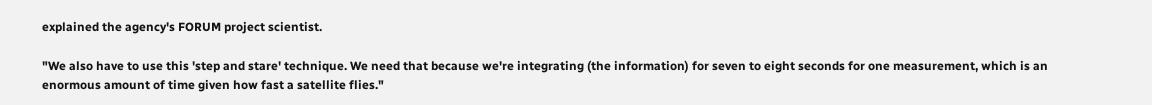explained the agency's FORUM project scientist.

"We also have to use this 'step and stare' technique. We need that because we're integrating (the information) for seven to eight seconds for one measurement, which is an enormous amount of time given how fast a satellite flies."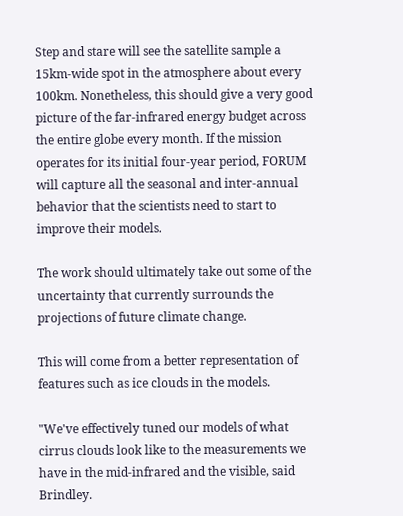Step and stare will see the satellite sample a 15km-wide spot in the atmosphere about every 100km. Nonetheless, this should give a very good picture of the far-infrared energy budget across the entire globe every month. If the mission operates for its initial four-year period, FORUM will capture all the seasonal and inter-annual behavior that the scientists need to start to improve their models.

The work should ultimately take out some of the uncertainty that currently surrounds the projections of future climate change.

This will come from a better representation of features such as ice clouds in the models.

"We've effectively tuned our models of what cirrus clouds look like to the measurements we have in the mid-infrared and the visible, said Brindley.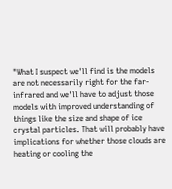"What I suspect we'll find is the models are not necessarily right for the far-infrared and we'll have to adjust those models with improved understanding of things like the size and shape of ice crystal particles. That will probably have implications for whether those clouds are heating or cooling the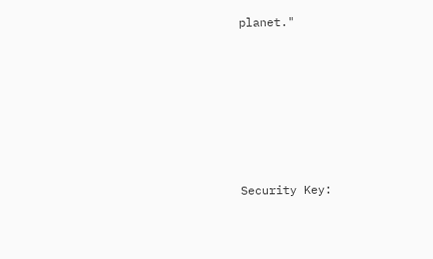planet."






Security Key: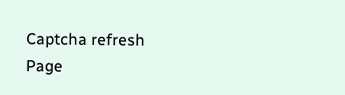Captcha refresh
Page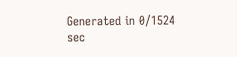Generated in 0/1524 sec